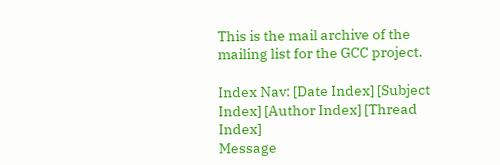This is the mail archive of the mailing list for the GCC project.

Index Nav: [Date Index] [Subject Index] [Author Index] [Thread Index]
Message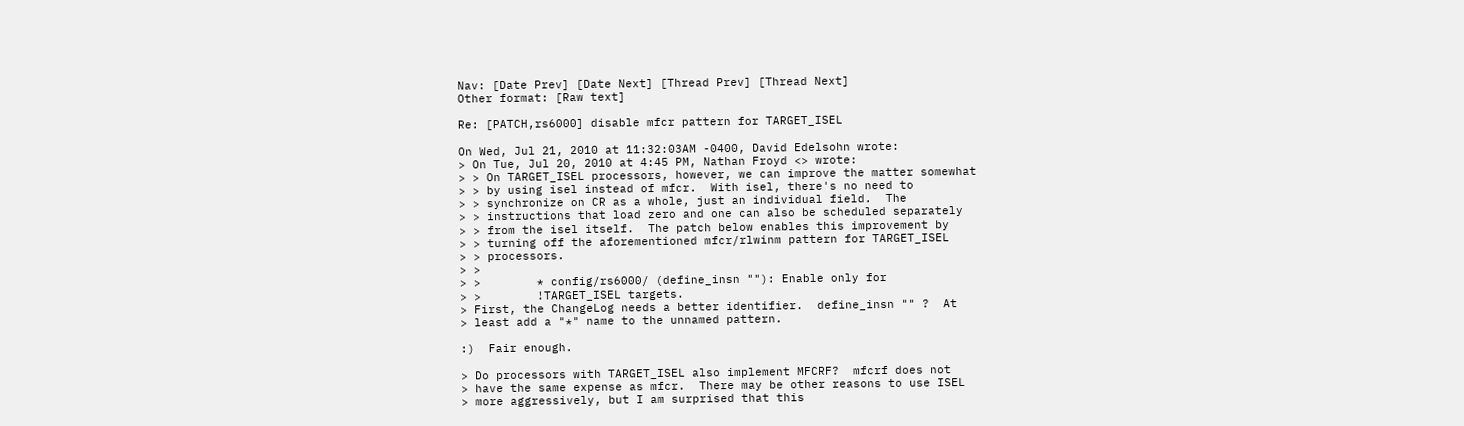Nav: [Date Prev] [Date Next] [Thread Prev] [Thread Next]
Other format: [Raw text]

Re: [PATCH,rs6000] disable mfcr pattern for TARGET_ISEL

On Wed, Jul 21, 2010 at 11:32:03AM -0400, David Edelsohn wrote:
> On Tue, Jul 20, 2010 at 4:45 PM, Nathan Froyd <> wrote:
> > On TARGET_ISEL processors, however, we can improve the matter somewhat
> > by using isel instead of mfcr.  With isel, there's no need to
> > synchronize on CR as a whole, just an individual field.  The
> > instructions that load zero and one can also be scheduled separately
> > from the isel itself.  The patch below enables this improvement by
> > turning off the aforementioned mfcr/rlwinm pattern for TARGET_ISEL
> > processors.
> >
> >        * config/rs6000/ (define_insn ""): Enable only for
> >        !TARGET_ISEL targets.
> First, the ChangeLog needs a better identifier.  define_insn "" ?  At
> least add a "*" name to the unnamed pattern.

:)  Fair enough.

> Do processors with TARGET_ISEL also implement MFCRF?  mfcrf does not
> have the same expense as mfcr.  There may be other reasons to use ISEL
> more aggressively, but I am surprised that this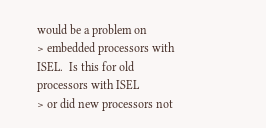would be a problem on
> embedded processors with ISEL.  Is this for old processors with ISEL
> or did new processors not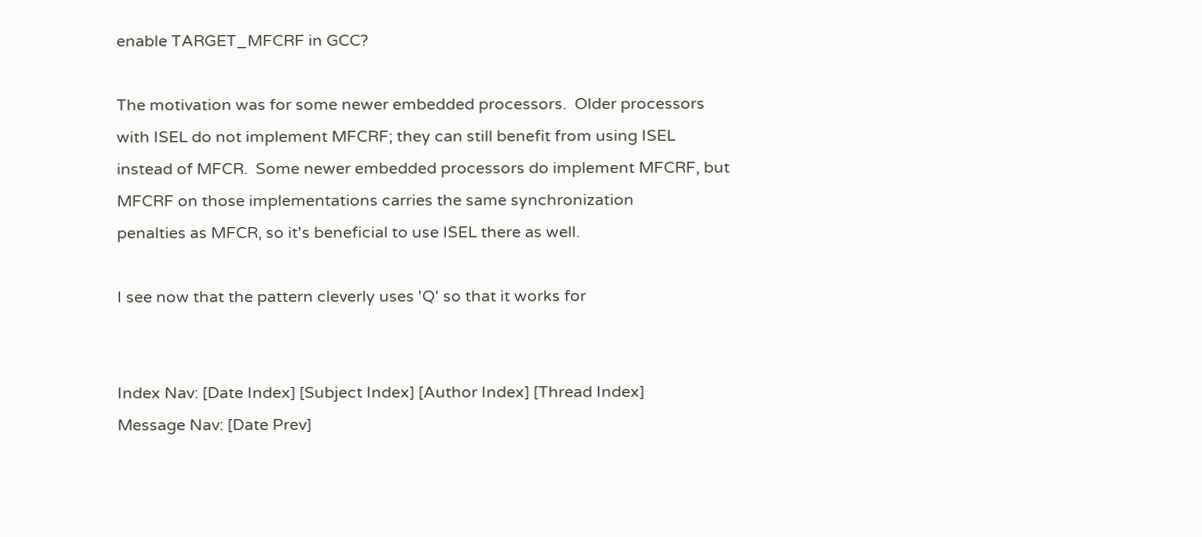enable TARGET_MFCRF in GCC?

The motivation was for some newer embedded processors.  Older processors
with ISEL do not implement MFCRF; they can still benefit from using ISEL
instead of MFCR.  Some newer embedded processors do implement MFCRF, but
MFCRF on those implementations carries the same synchronization
penalties as MFCR, so it's beneficial to use ISEL there as well.

I see now that the pattern cleverly uses 'Q' so that it works for


Index Nav: [Date Index] [Subject Index] [Author Index] [Thread Index]
Message Nav: [Date Prev]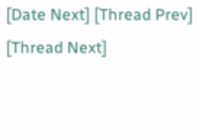[Date Next] [Thread Prev] [Thread Next]